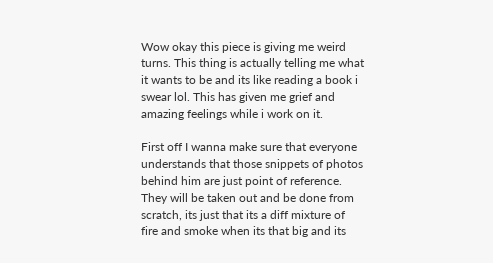Wow okay this piece is giving me weird turns. This thing is actually telling me what it wants to be and its like reading a book i swear lol. This has given me grief and amazing feelings while i work on it.

First off I wanna make sure that everyone understands that those snippets of photos behind him are just point of reference. They will be taken out and be done from scratch, its just that its a diff mixture of fire and smoke when its that big and its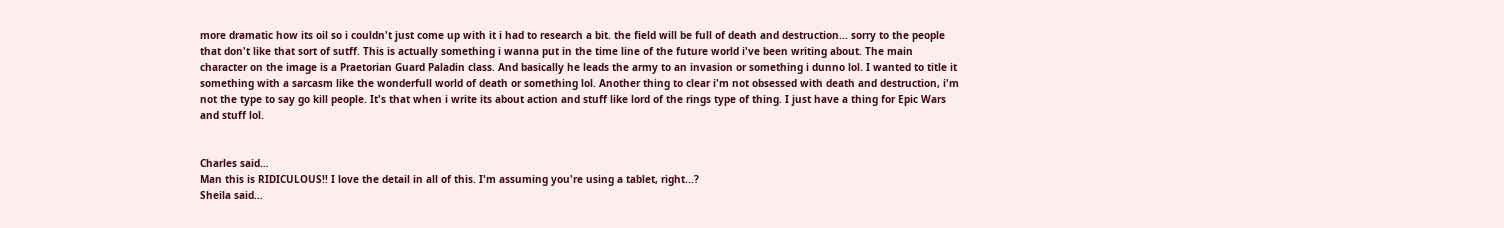more dramatic how its oil so i couldn't just come up with it i had to research a bit. the field will be full of death and destruction... sorry to the people that don't like that sort of sutff. This is actually something i wanna put in the time line of the future world i've been writing about. The main character on the image is a Praetorian Guard Paladin class. And basically he leads the army to an invasion or something i dunno lol. I wanted to title it something with a sarcasm like the wonderfull world of death or something lol. Another thing to clear i'm not obsessed with death and destruction, i'm not the type to say go kill people. It's that when i write its about action and stuff like lord of the rings type of thing. I just have a thing for Epic Wars and stuff lol.


Charles said…
Man this is RIDICULOUS!! I love the detail in all of this. I'm assuming you're using a tablet, right...?
Sheila said…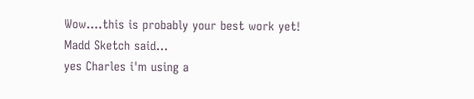Wow....this is probably your best work yet!
Madd Sketch said…
yes Charles i'm using a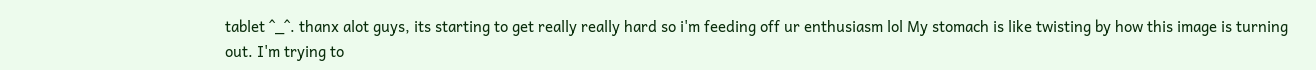tablet ^_^. thanx alot guys, its starting to get really really hard so i'm feeding off ur enthusiasm lol My stomach is like twisting by how this image is turning out. I'm trying to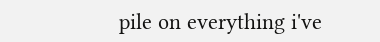pile on everything i've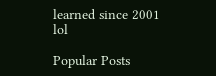learned since 2001 lol

Popular Posts